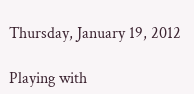Thursday, January 19, 2012

Playing with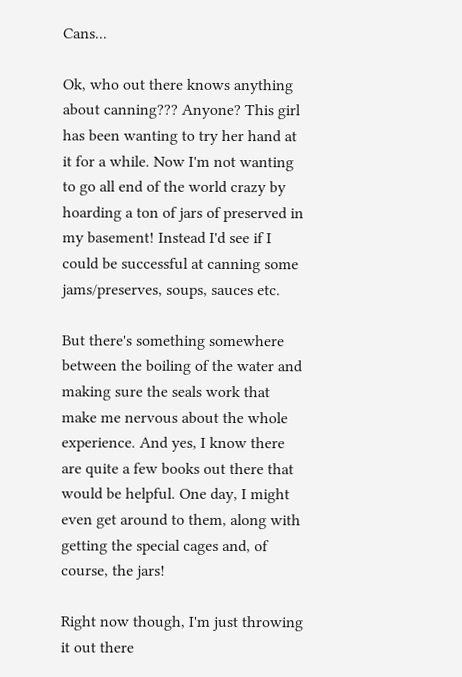Cans...

Ok, who out there knows anything about canning??? Anyone? This girl has been wanting to try her hand at it for a while. Now I'm not wanting to go all end of the world crazy by hoarding a ton of jars of preserved in my basement! Instead I'd see if I could be successful at canning some jams/preserves, soups, sauces etc.

But there's something somewhere between the boiling of the water and making sure the seals work that make me nervous about the whole experience. And yes, I know there are quite a few books out there that would be helpful. One day, I might even get around to them, along with getting the special cages and, of course, the jars!

Right now though, I'm just throwing it out there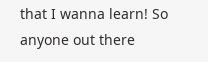that I wanna learn! So anyone out there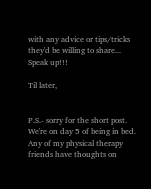with any advice or tips/tricks they'd be willing to share... Speak up!!!

Til later,


P.S.- sorry for the short post. We're on day 5 of being in bed. Any of my physical therapy friends have thoughts on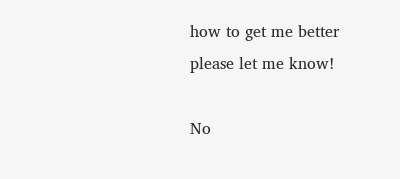how to get me better please let me know!

No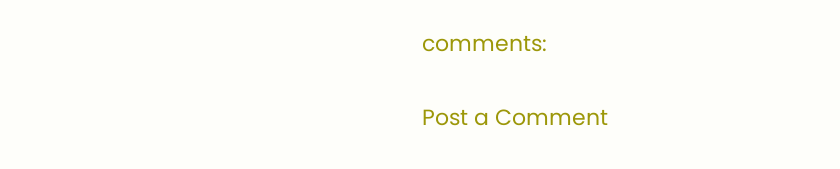comments:

Post a Comment